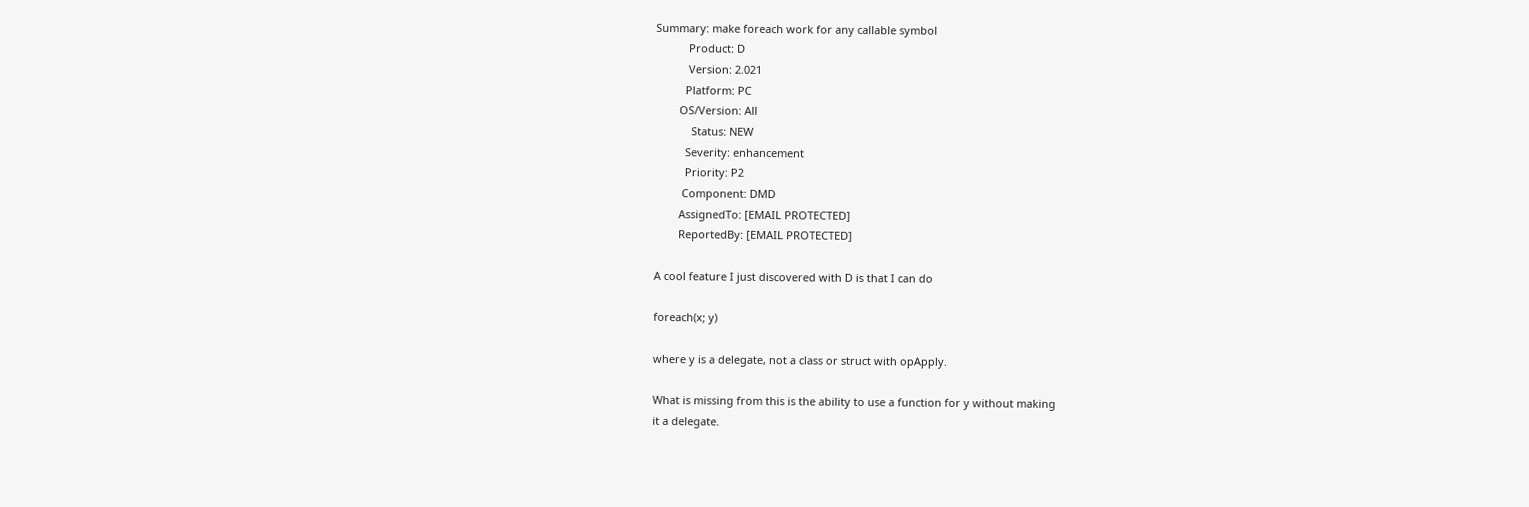Summary: make foreach work for any callable symbol
           Product: D
           Version: 2.021
          Platform: PC
        OS/Version: All
            Status: NEW
          Severity: enhancement
          Priority: P2
         Component: DMD
        AssignedTo: [EMAIL PROTECTED]
        ReportedBy: [EMAIL PROTECTED]

A cool feature I just discovered with D is that I can do

foreach(x; y)

where y is a delegate, not a class or struct with opApply.

What is missing from this is the ability to use a function for y without making
it a delegate.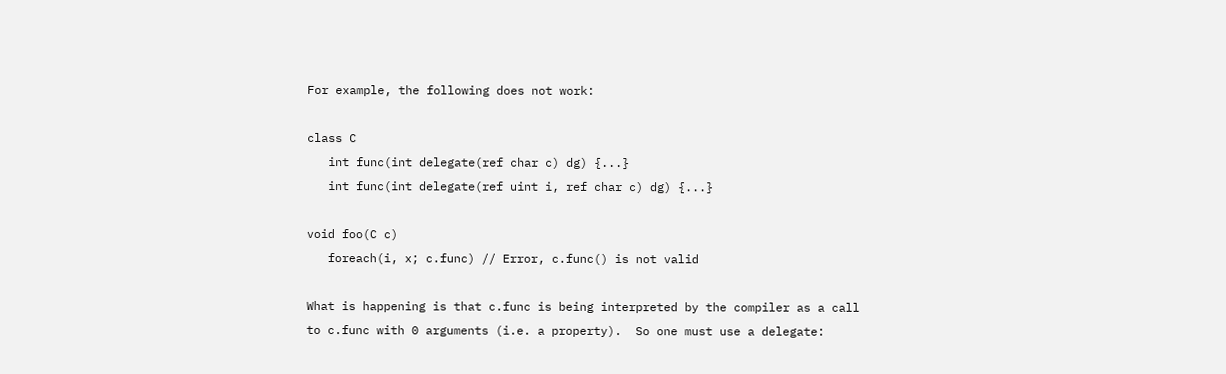For example, the following does not work:

class C
   int func(int delegate(ref char c) dg) {...}
   int func(int delegate(ref uint i, ref char c) dg) {...}

void foo(C c)
   foreach(i, x; c.func) // Error, c.func() is not valid

What is happening is that c.func is being interpreted by the compiler as a call
to c.func with 0 arguments (i.e. a property).  So one must use a delegate: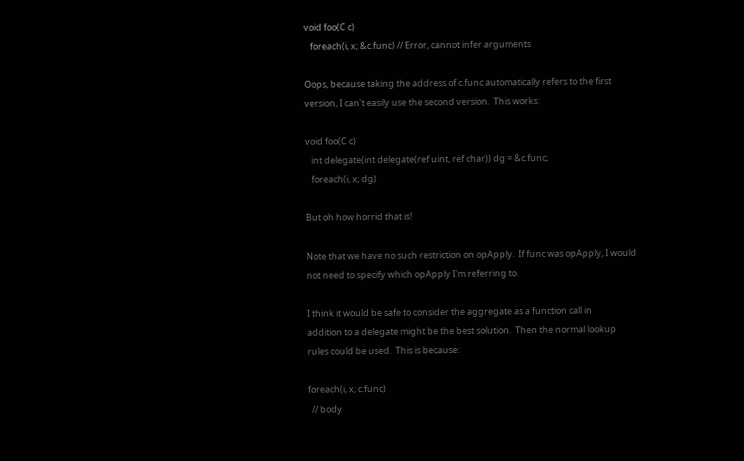void foo(C c)
   foreach(i, x; &c.func) // Error, cannot infer arguments

Oops, because taking the address of c.func automatically refers to the first
version, I can't easily use the second version.  This works:

void foo(C c)
   int delegate(int delegate(ref uint, ref char)) dg = &c.func;
   foreach(i, x; dg)

But oh how horrid that is!

Note that we have no such restriction on opApply.  If func was opApply, I would
not need to specify which opApply I'm referring to.

I think it would be safe to consider the aggregate as a function call in
addition to a delegate might be the best solution.  Then the normal lookup
rules could be used.  This is because:

foreach(i, x; c.func)
  // body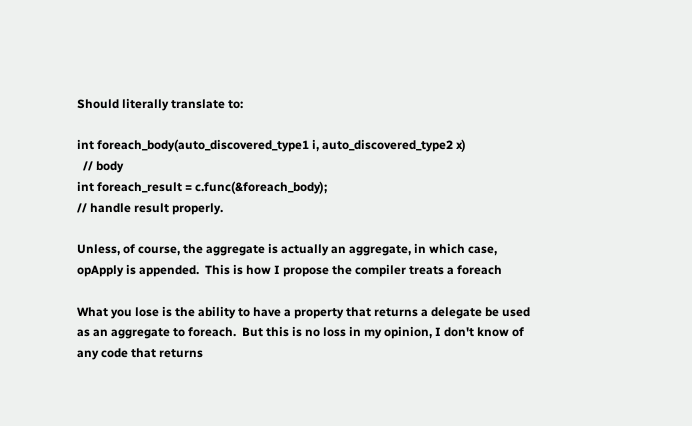Should literally translate to:

int foreach_body(auto_discovered_type1 i, auto_discovered_type2 x)
  // body
int foreach_result = c.func(&foreach_body);
// handle result properly.

Unless, of course, the aggregate is actually an aggregate, in which case,
opApply is appended.  This is how I propose the compiler treats a foreach

What you lose is the ability to have a property that returns a delegate be used
as an aggregate to foreach.  But this is no loss in my opinion, I don't know of
any code that returns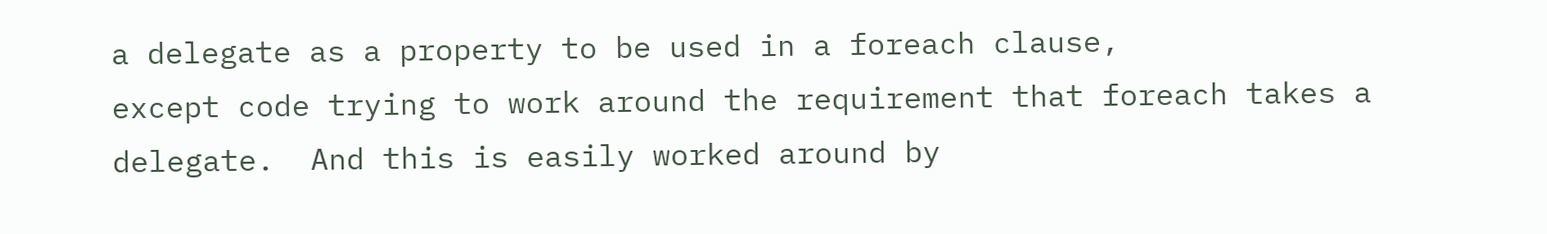a delegate as a property to be used in a foreach clause,
except code trying to work around the requirement that foreach takes a
delegate.  And this is easily worked around by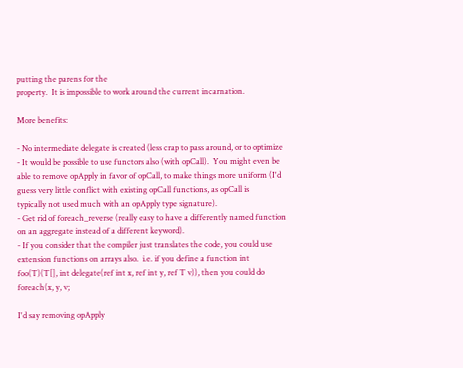putting the parens for the
property.  It is impossible to work around the current incarnation.

More benefits:

- No intermediate delegate is created (less crap to pass around, or to optimize
- It would be possible to use functors also (with opCall).  You might even be
able to remove opApply in favor of opCall, to make things more uniform (I'd
guess very little conflict with existing opCall functions, as opCall is
typically not used much with an opApply type signature).
- Get rid of foreach_reverse (really easy to have a differently named function
on an aggregate instead of a different keyword).
- If you consider that the compiler just translates the code, you could use
extension functions on arrays also.  i.e. if you define a function int
foo(T)(T[], int delegate(ref int x, ref int y, ref T v)), then you could do
foreach(x, y, v;

I'd say removing opApply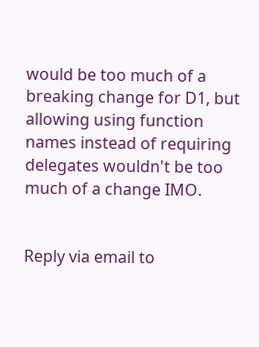would be too much of a breaking change for D1, but
allowing using function names instead of requiring delegates wouldn't be too
much of a change IMO.


Reply via email to